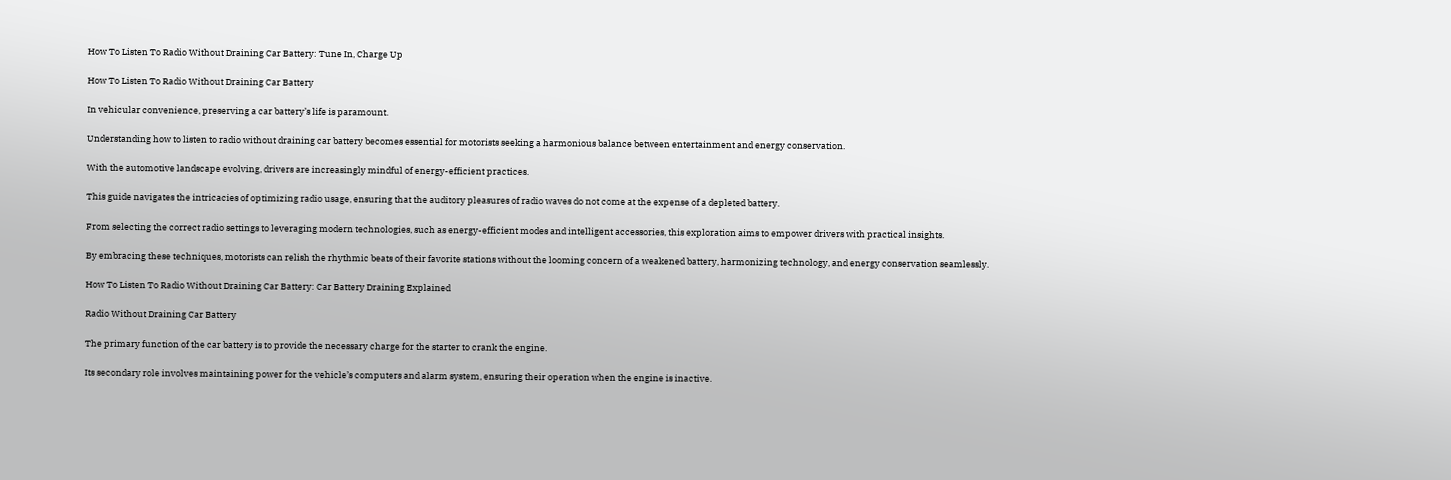How To Listen To Radio Without Draining Car Battery: Tune In, Charge Up

How To Listen To Radio Without Draining Car Battery

In vehicular convenience, preserving a car battery’s life is paramount.

Understanding how to listen to radio without draining car battery becomes essential for motorists seeking a harmonious balance between entertainment and energy conservation.

With the automotive landscape evolving, drivers are increasingly mindful of energy-efficient practices.

This guide navigates the intricacies of optimizing radio usage, ensuring that the auditory pleasures of radio waves do not come at the expense of a depleted battery.

From selecting the correct radio settings to leveraging modern technologies, such as energy-efficient modes and intelligent accessories, this exploration aims to empower drivers with practical insights.

By embracing these techniques, motorists can relish the rhythmic beats of their favorite stations without the looming concern of a weakened battery, harmonizing technology, and energy conservation seamlessly.

How To Listen To Radio Without Draining Car Battery: Car Battery Draining Explained

Radio Without Draining Car Battery

The primary function of the car battery is to provide the necessary charge for the starter to crank the engine.

Its secondary role involves maintaining power for the vehicle’s computers and alarm system, ensuring their operation when the engine is inactive.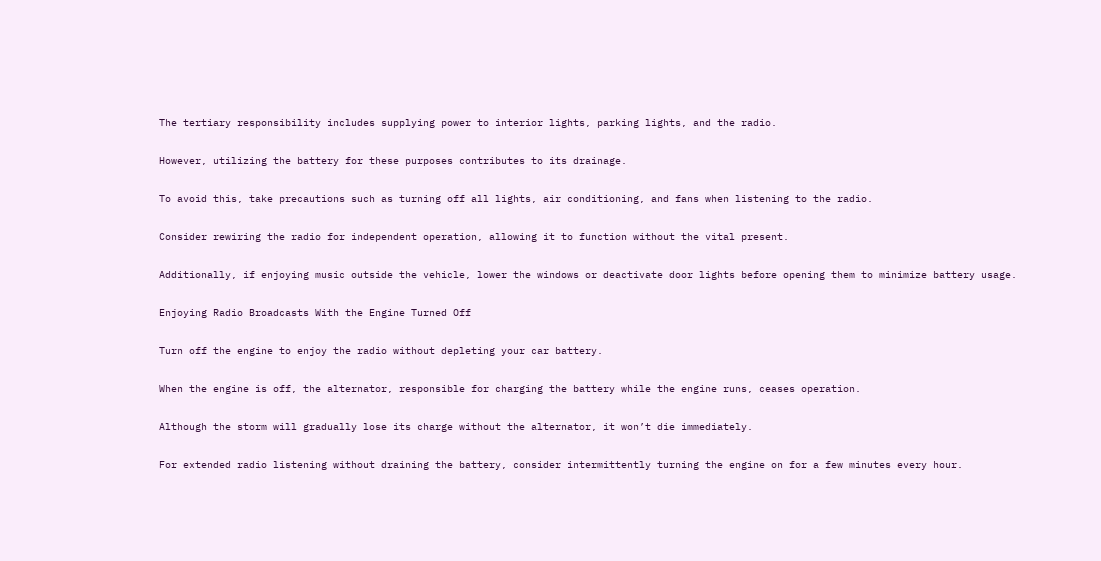The tertiary responsibility includes supplying power to interior lights, parking lights, and the radio.

However, utilizing the battery for these purposes contributes to its drainage.

To avoid this, take precautions such as turning off all lights, air conditioning, and fans when listening to the radio.

Consider rewiring the radio for independent operation, allowing it to function without the vital present.

Additionally, if enjoying music outside the vehicle, lower the windows or deactivate door lights before opening them to minimize battery usage.

Enjoying Radio Broadcasts With the Engine Turned Off

Turn off the engine to enjoy the radio without depleting your car battery.

When the engine is off, the alternator, responsible for charging the battery while the engine runs, ceases operation.

Although the storm will gradually lose its charge without the alternator, it won’t die immediately.

For extended radio listening without draining the battery, consider intermittently turning the engine on for a few minutes every hour.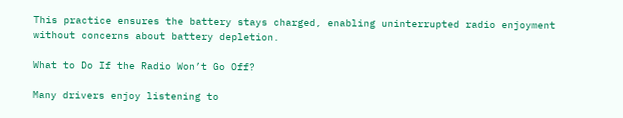This practice ensures the battery stays charged, enabling uninterrupted radio enjoyment without concerns about battery depletion.

What to Do If the Radio Won’t Go Off?

Many drivers enjoy listening to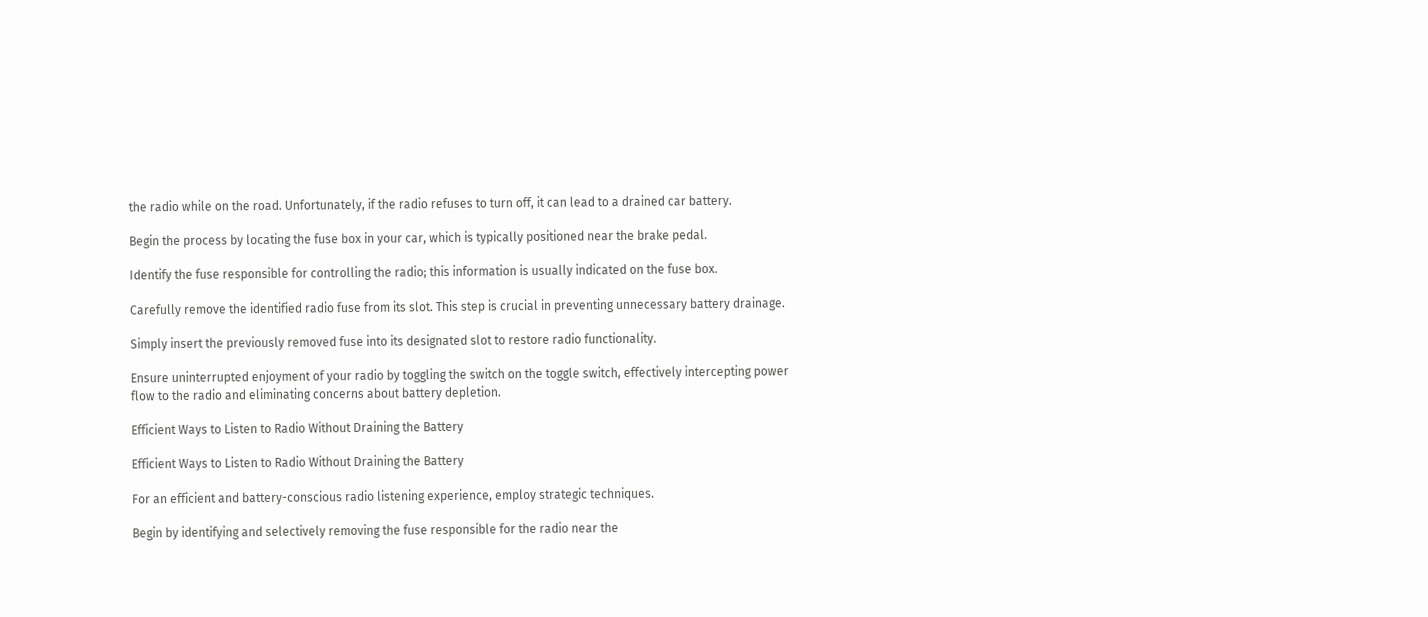the radio while on the road. Unfortunately, if the radio refuses to turn off, it can lead to a drained car battery.

Begin the process by locating the fuse box in your car, which is typically positioned near the brake pedal.

Identify the fuse responsible for controlling the radio; this information is usually indicated on the fuse box.

Carefully remove the identified radio fuse from its slot. This step is crucial in preventing unnecessary battery drainage.

Simply insert the previously removed fuse into its designated slot to restore radio functionality.

Ensure uninterrupted enjoyment of your radio by toggling the switch on the toggle switch, effectively intercepting power flow to the radio and eliminating concerns about battery depletion.

Efficient Ways to Listen to Radio Without Draining the Battery

Efficient Ways to Listen to Radio Without Draining the Battery

For an efficient and battery-conscious radio listening experience, employ strategic techniques.

Begin by identifying and selectively removing the fuse responsible for the radio near the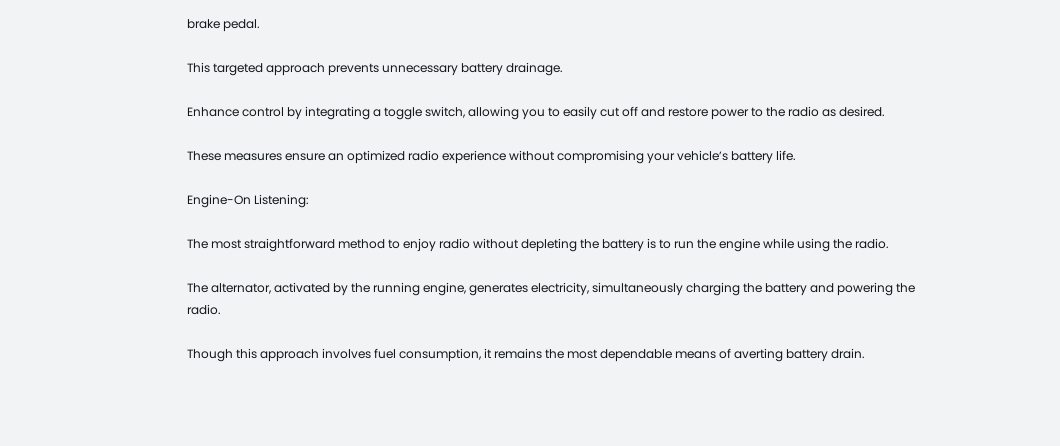brake pedal.

This targeted approach prevents unnecessary battery drainage.

Enhance control by integrating a toggle switch, allowing you to easily cut off and restore power to the radio as desired.

These measures ensure an optimized radio experience without compromising your vehicle’s battery life.

Engine-On Listening:

The most straightforward method to enjoy radio without depleting the battery is to run the engine while using the radio.

The alternator, activated by the running engine, generates electricity, simultaneously charging the battery and powering the radio.

Though this approach involves fuel consumption, it remains the most dependable means of averting battery drain.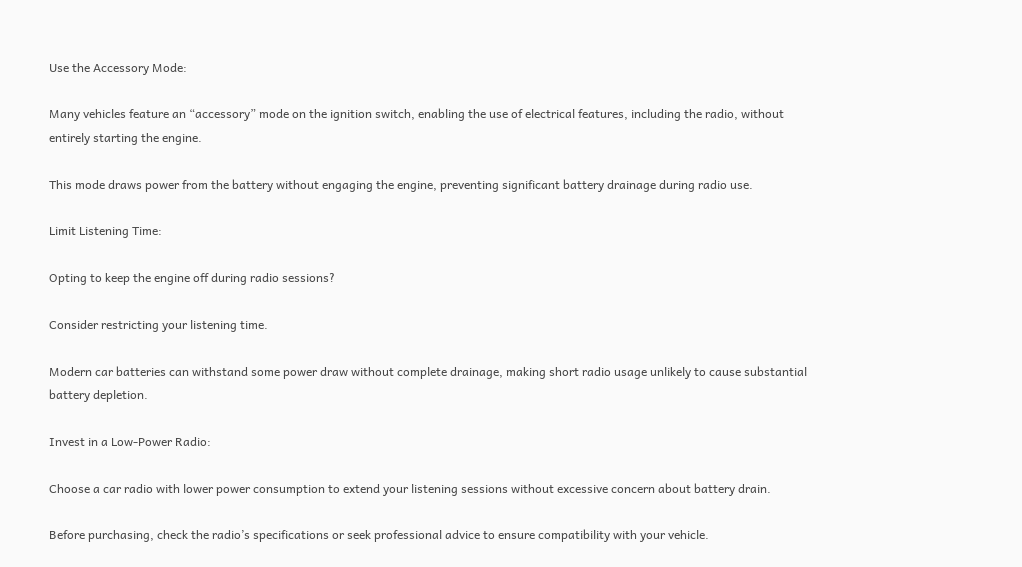Use the Accessory Mode:

Many vehicles feature an “accessory” mode on the ignition switch, enabling the use of electrical features, including the radio, without entirely starting the engine.

This mode draws power from the battery without engaging the engine, preventing significant battery drainage during radio use.

Limit Listening Time:

Opting to keep the engine off during radio sessions?

Consider restricting your listening time.

Modern car batteries can withstand some power draw without complete drainage, making short radio usage unlikely to cause substantial battery depletion.

Invest in a Low-Power Radio:

Choose a car radio with lower power consumption to extend your listening sessions without excessive concern about battery drain.

Before purchasing, check the radio’s specifications or seek professional advice to ensure compatibility with your vehicle.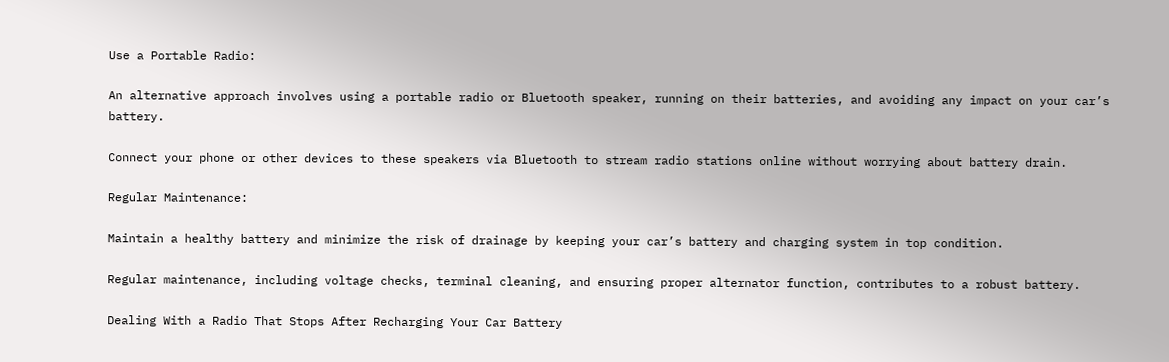Use a Portable Radio:

An alternative approach involves using a portable radio or Bluetooth speaker, running on their batteries, and avoiding any impact on your car’s battery.

Connect your phone or other devices to these speakers via Bluetooth to stream radio stations online without worrying about battery drain.

Regular Maintenance:

Maintain a healthy battery and minimize the risk of drainage by keeping your car’s battery and charging system in top condition.

Regular maintenance, including voltage checks, terminal cleaning, and ensuring proper alternator function, contributes to a robust battery.

Dealing With a Radio That Stops After Recharging Your Car Battery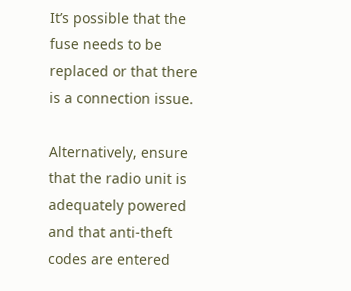It’s possible that the fuse needs to be replaced or that there is a connection issue.

Alternatively, ensure that the radio unit is adequately powered and that anti-theft codes are entered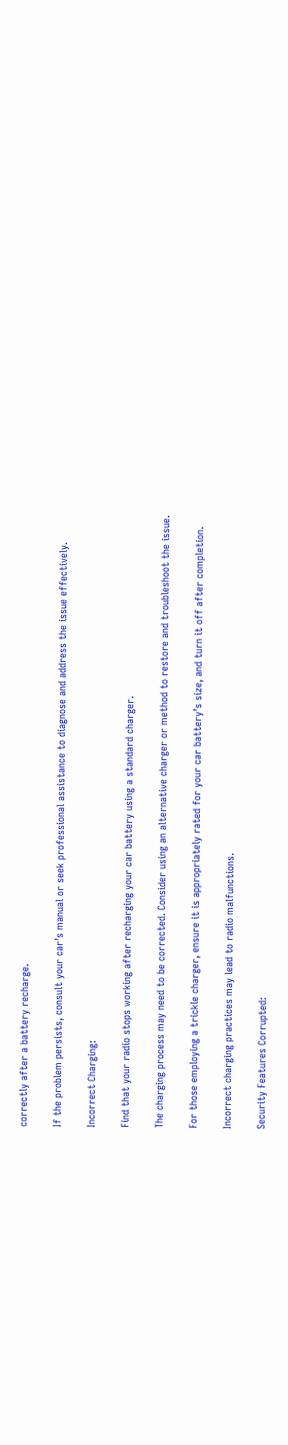correctly after a battery recharge.

If the problem persists, consult your car’s manual or seek professional assistance to diagnose and address the issue effectively.

Incorrect Charging:

Find that your radio stops working after recharging your car battery using a standard charger.

The charging process may need to be corrected. Consider using an alternative charger or method to restore and troubleshoot the issue.

For those employing a trickle charger, ensure it is appropriately rated for your car battery’s size, and turn it off after completion.

Incorrect charging practices may lead to radio malfunctions.

Security Features Corrupted: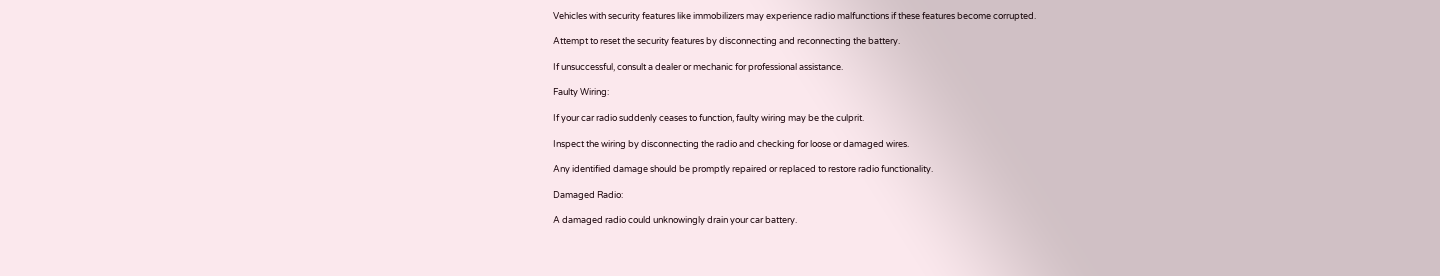Vehicles with security features like immobilizers may experience radio malfunctions if these features become corrupted.

Attempt to reset the security features by disconnecting and reconnecting the battery.

If unsuccessful, consult a dealer or mechanic for professional assistance.

Faulty Wiring:

If your car radio suddenly ceases to function, faulty wiring may be the culprit.

Inspect the wiring by disconnecting the radio and checking for loose or damaged wires.

Any identified damage should be promptly repaired or replaced to restore radio functionality.

Damaged Radio:

A damaged radio could unknowingly drain your car battery.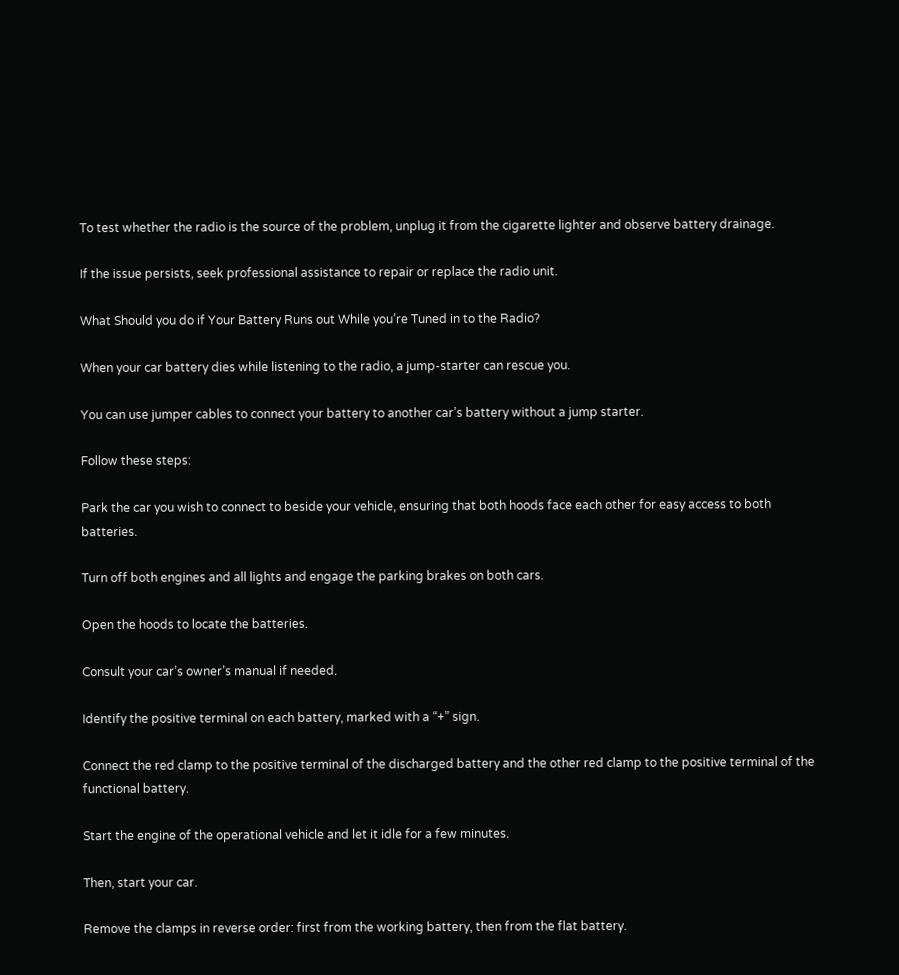To test whether the radio is the source of the problem, unplug it from the cigarette lighter and observe battery drainage.

If the issue persists, seek professional assistance to repair or replace the radio unit.

What Should you do if Your Battery Runs out While you’re Tuned in to the Radio?

When your car battery dies while listening to the radio, a jump-starter can rescue you.

You can use jumper cables to connect your battery to another car’s battery without a jump starter.

Follow these steps:

Park the car you wish to connect to beside your vehicle, ensuring that both hoods face each other for easy access to both batteries.

Turn off both engines and all lights and engage the parking brakes on both cars.

Open the hoods to locate the batteries.

Consult your car’s owner’s manual if needed.

Identify the positive terminal on each battery, marked with a “+” sign.

Connect the red clamp to the positive terminal of the discharged battery and the other red clamp to the positive terminal of the functional battery.

Start the engine of the operational vehicle and let it idle for a few minutes.

Then, start your car.

Remove the clamps in reverse order: first from the working battery, then from the flat battery.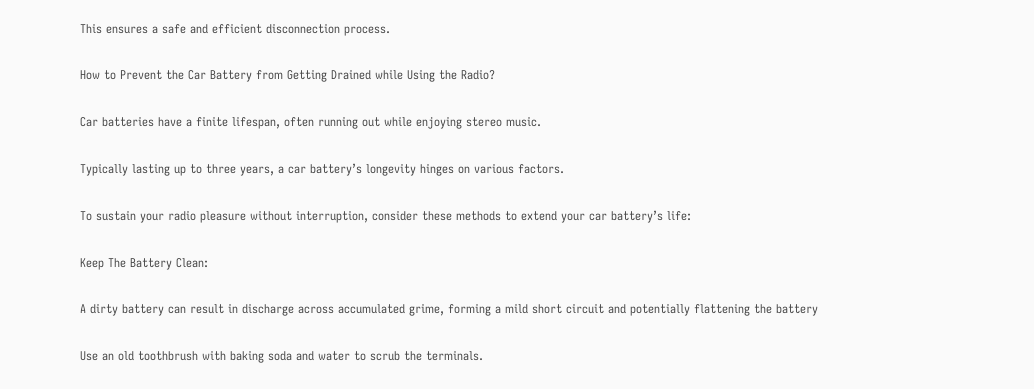This ensures a safe and efficient disconnection process.

How to Prevent the Car Battery from Getting Drained while Using the Radio?

Car batteries have a finite lifespan, often running out while enjoying stereo music.

Typically lasting up to three years, a car battery’s longevity hinges on various factors.

To sustain your radio pleasure without interruption, consider these methods to extend your car battery’s life:

Keep The Battery Clean:

A dirty battery can result in discharge across accumulated grime, forming a mild short circuit and potentially flattening the battery

Use an old toothbrush with baking soda and water to scrub the terminals.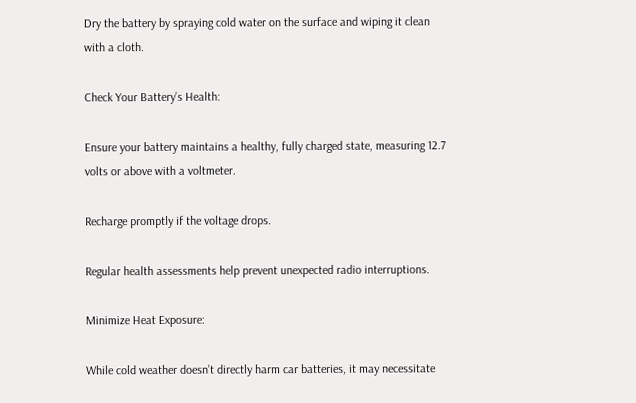Dry the battery by spraying cold water on the surface and wiping it clean with a cloth.

Check Your Battery’s Health:

Ensure your battery maintains a healthy, fully charged state, measuring 12.7 volts or above with a voltmeter.

Recharge promptly if the voltage drops.

Regular health assessments help prevent unexpected radio interruptions.

Minimize Heat Exposure:

While cold weather doesn’t directly harm car batteries, it may necessitate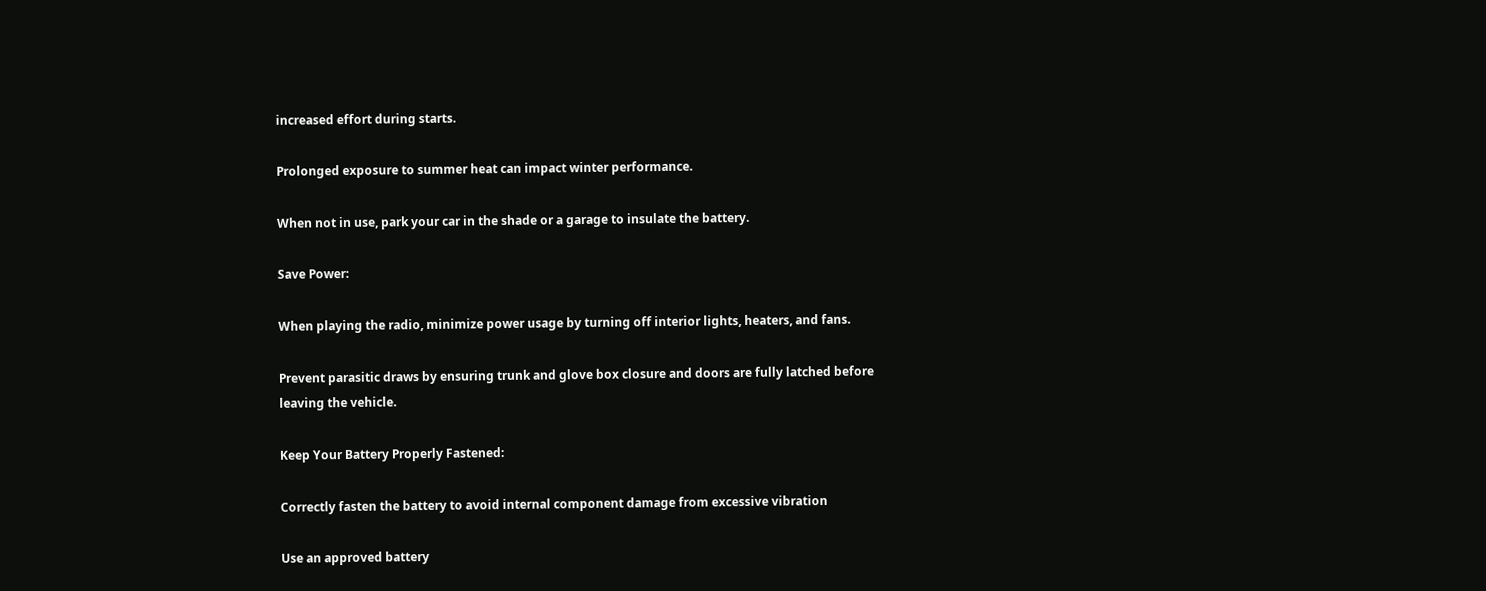increased effort during starts.

Prolonged exposure to summer heat can impact winter performance.

When not in use, park your car in the shade or a garage to insulate the battery.

Save Power:

When playing the radio, minimize power usage by turning off interior lights, heaters, and fans.

Prevent parasitic draws by ensuring trunk and glove box closure and doors are fully latched before leaving the vehicle.

Keep Your Battery Properly Fastened:

Correctly fasten the battery to avoid internal component damage from excessive vibration

Use an approved battery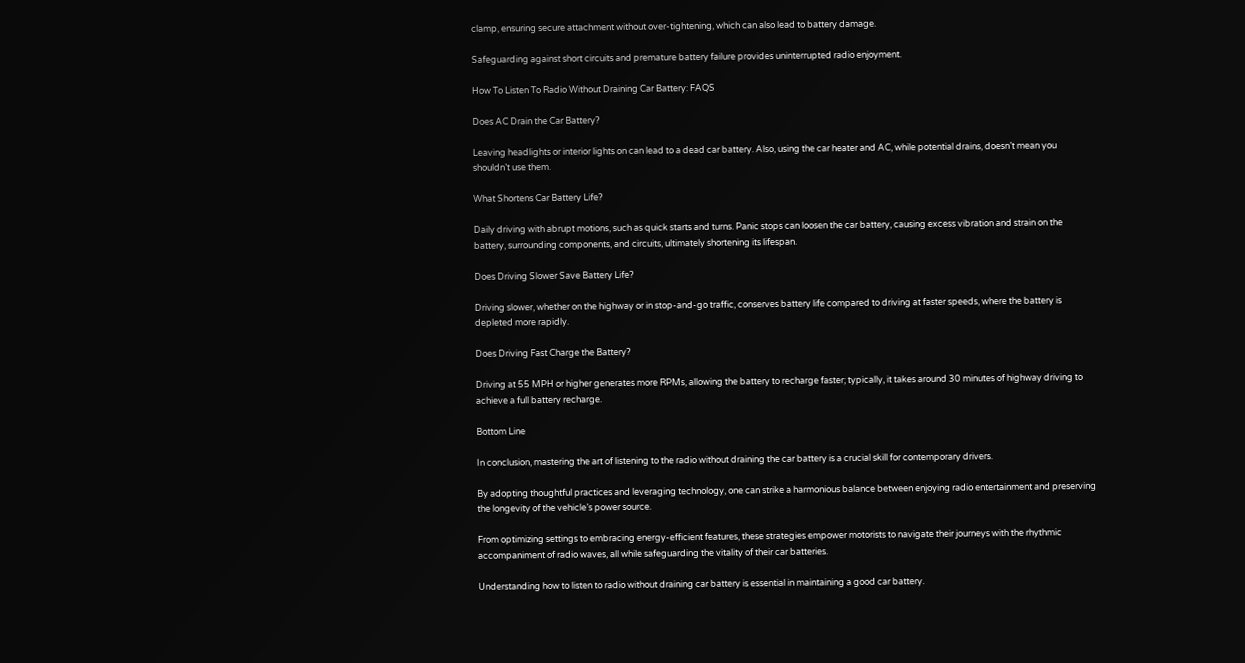clamp, ensuring secure attachment without over-tightening, which can also lead to battery damage.

Safeguarding against short circuits and premature battery failure provides uninterrupted radio enjoyment.

How To Listen To Radio Without Draining Car Battery: FAQS

Does AC Drain the Car Battery?

Leaving headlights or interior lights on can lead to a dead car battery. Also, using the car heater and AC, while potential drains, doesn’t mean you shouldn’t use them.

What Shortens Car Battery Life?

Daily driving with abrupt motions, such as quick starts and turns. Panic stops can loosen the car battery, causing excess vibration and strain on the battery, surrounding components, and circuits, ultimately shortening its lifespan.

Does Driving Slower Save Battery Life?

Driving slower, whether on the highway or in stop-and-go traffic, conserves battery life compared to driving at faster speeds, where the battery is depleted more rapidly.

Does Driving Fast Charge the Battery?

Driving at 55 MPH or higher generates more RPMs, allowing the battery to recharge faster; typically, it takes around 30 minutes of highway driving to achieve a full battery recharge.

Bottom Line

In conclusion, mastering the art of listening to the radio without draining the car battery is a crucial skill for contemporary drivers.

By adopting thoughtful practices and leveraging technology, one can strike a harmonious balance between enjoying radio entertainment and preserving the longevity of the vehicle’s power source.

From optimizing settings to embracing energy-efficient features, these strategies empower motorists to navigate their journeys with the rhythmic accompaniment of radio waves, all while safeguarding the vitality of their car batteries.

Understanding how to listen to radio without draining car battery is essential in maintaining a good car battery.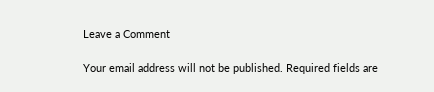Leave a Comment

Your email address will not be published. Required fields are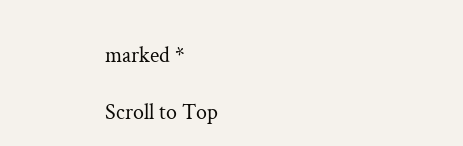marked *

Scroll to Top